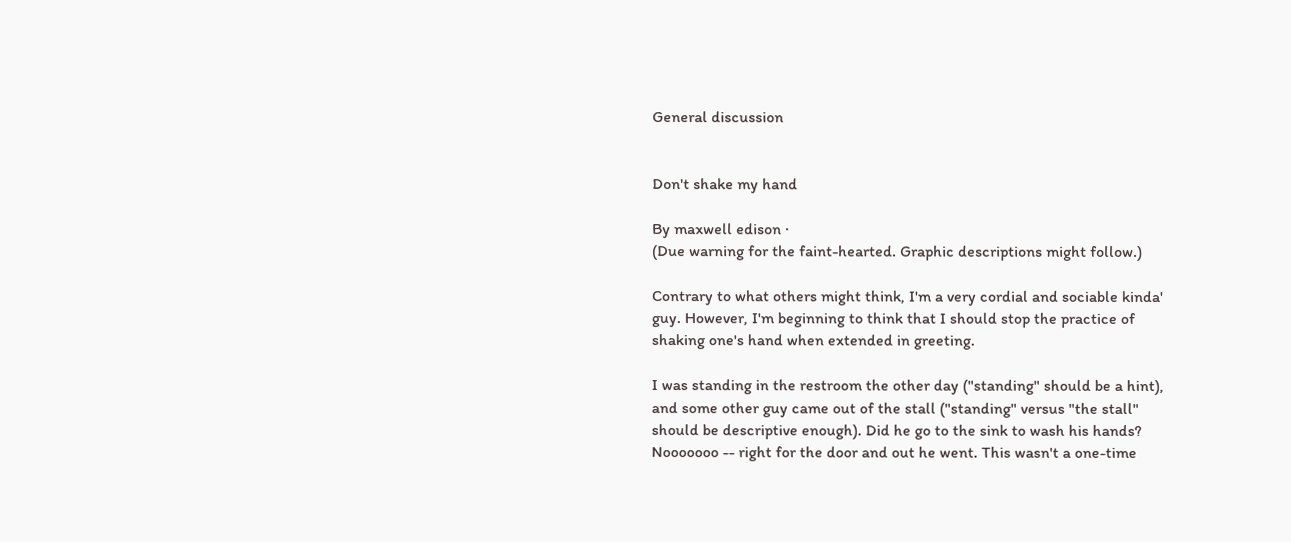General discussion


Don't shake my hand

By maxwell edison ·
(Due warning for the faint-hearted. Graphic descriptions might follow.)

Contrary to what others might think, I'm a very cordial and sociable kinda' guy. However, I'm beginning to think that I should stop the practice of shaking one's hand when extended in greeting.

I was standing in the restroom the other day ("standing" should be a hint), and some other guy came out of the stall ("standing" versus "the stall" should be descriptive enough). Did he go to the sink to wash his hands? Nooooooo -- right for the door and out he went. This wasn't a one-time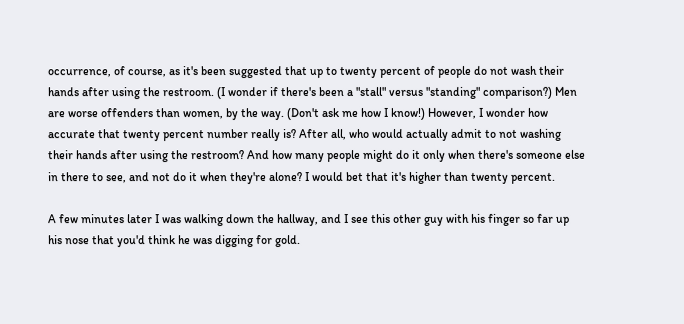occurrence, of course, as it's been suggested that up to twenty percent of people do not wash their hands after using the restroom. (I wonder if there's been a "stall" versus "standing" comparison?) Men are worse offenders than women, by the way. (Don't ask me how I know!) However, I wonder how accurate that twenty percent number really is? After all, who would actually admit to not washing their hands after using the restroom? And how many people might do it only when there's someone else in there to see, and not do it when they're alone? I would bet that it's higher than twenty percent.

A few minutes later I was walking down the hallway, and I see this other guy with his finger so far up his nose that you'd think he was digging for gold.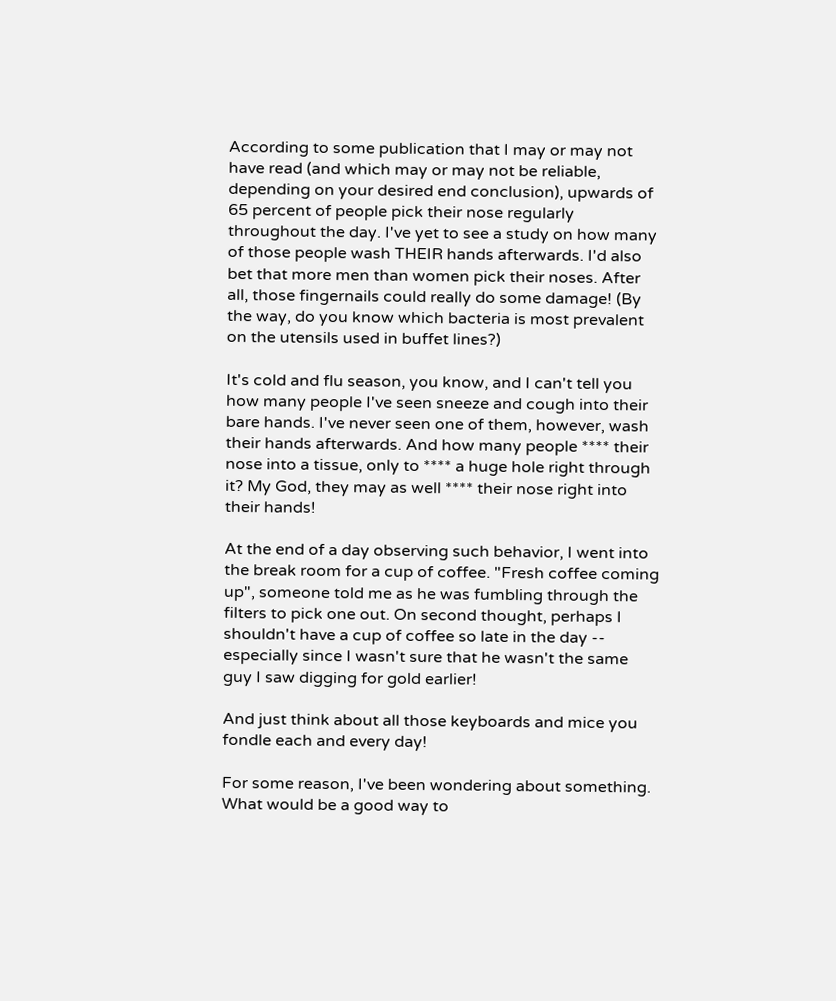According to some publication that I may or may not have read (and which may or may not be reliable, depending on your desired end conclusion), upwards of 65 percent of people pick their nose regularly throughout the day. I've yet to see a study on how many of those people wash THEIR hands afterwards. I'd also bet that more men than women pick their noses. After all, those fingernails could really do some damage! (By the way, do you know which bacteria is most prevalent on the utensils used in buffet lines?)

It's cold and flu season, you know, and I can't tell you how many people I've seen sneeze and cough into their bare hands. I've never seen one of them, however, wash their hands afterwards. And how many people **** their nose into a tissue, only to **** a huge hole right through it? My God, they may as well **** their nose right into their hands!

At the end of a day observing such behavior, I went into the break room for a cup of coffee. "Fresh coffee coming up", someone told me as he was fumbling through the filters to pick one out. On second thought, perhaps I shouldn't have a cup of coffee so late in the day -- especially since I wasn't sure that he wasn't the same guy I saw digging for gold earlier!

And just think about all those keyboards and mice you fondle each and every day!

For some reason, I've been wondering about something. What would be a good way to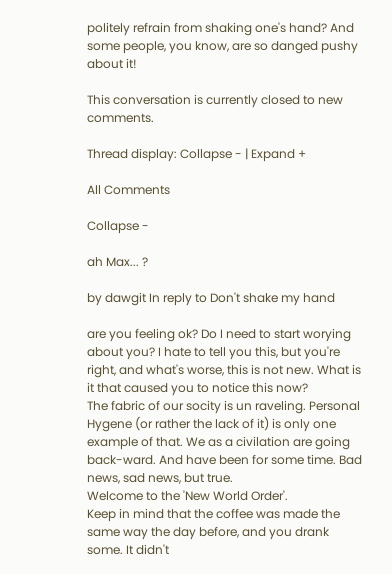politely refrain from shaking one's hand? And some people, you know, are so danged pushy about it!

This conversation is currently closed to new comments.

Thread display: Collapse - | Expand +

All Comments

Collapse -

ah Max... ?

by dawgit In reply to Don't shake my hand

are you feeling ok? Do I need to start worying about you? I hate to tell you this, but you're right, and what's worse, this is not new. What is it that caused you to notice this now?
The fabric of our socity is un raveling. Personal Hygene (or rather the lack of it) is only one example of that. We as a civilation are going back-ward. And have been for some time. Bad news, sad news, but true.
Welcome to the 'New World Order'.
Keep in mind that the coffee was made the same way the day before, and you drank some. It didn't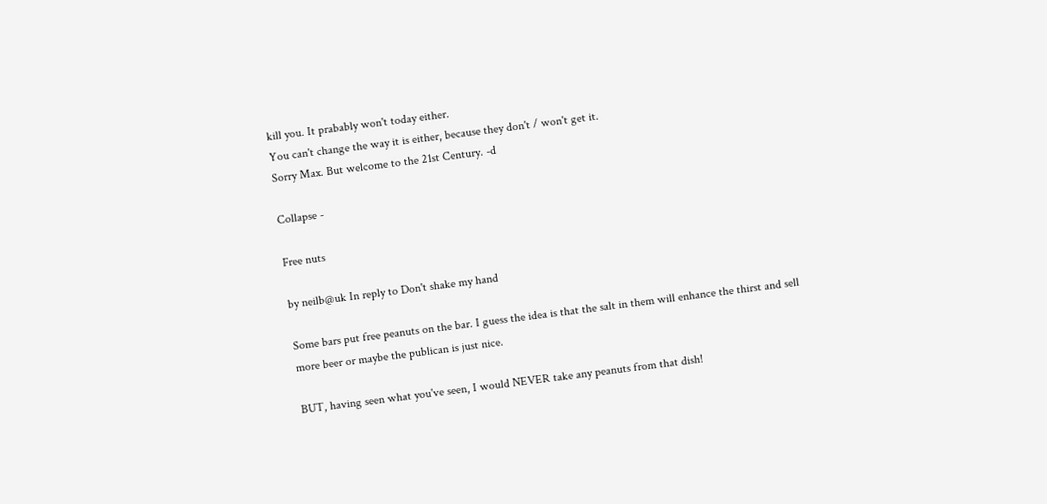kill you. It prabably won't today either.
You can't change the way it is either, because they don't / won't get it.
Sorry Max. But welcome to the 21st Century. -d

Collapse -

Free nuts

by neilb@uk In reply to Don't shake my hand

Some bars put free peanuts on the bar. I guess the idea is that the salt in them will enhance the thirst and sell more beer or maybe the publican is just nice.

BUT, having seen what you've seen, I would NEVER take any peanuts from that dish!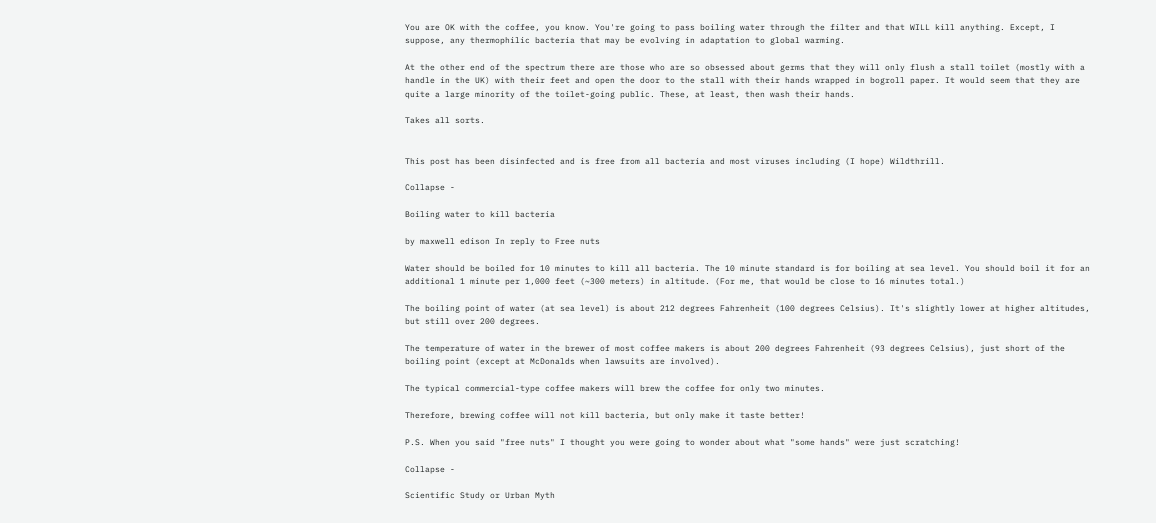You are OK with the coffee, you know. You're going to pass boiling water through the filter and that WILL kill anything. Except, I suppose, any thermophilic bacteria that may be evolving in adaptation to global warming.

At the other end of the spectrum there are those who are so obsessed about germs that they will only flush a stall toilet (mostly with a handle in the UK) with their feet and open the door to the stall with their hands wrapped in bogroll paper. It would seem that they are quite a large minority of the toilet-going public. These, at least, then wash their hands.

Takes all sorts.


This post has been disinfected and is free from all bacteria and most viruses including (I hope) Wildthrill.

Collapse -

Boiling water to kill bacteria

by maxwell edison In reply to Free nuts

Water should be boiled for 10 minutes to kill all bacteria. The 10 minute standard is for boiling at sea level. You should boil it for an additional 1 minute per 1,000 feet (~300 meters) in altitude. (For me, that would be close to 16 minutes total.)

The boiling point of water (at sea level) is about 212 degrees Fahrenheit (100 degrees Celsius). It's slightly lower at higher altitudes, but still over 200 degrees.

The temperature of water in the brewer of most coffee makers is about 200 degrees Fahrenheit (93 degrees Celsius), just short of the boiling point (except at McDonalds when lawsuits are involved).

The typical commercial-type coffee makers will brew the coffee for only two minutes.

Therefore, brewing coffee will not kill bacteria, but only make it taste better!

P.S. When you said "free nuts" I thought you were going to wonder about what "some hands" were just scratching!

Collapse -

Scientific Study or Urban Myth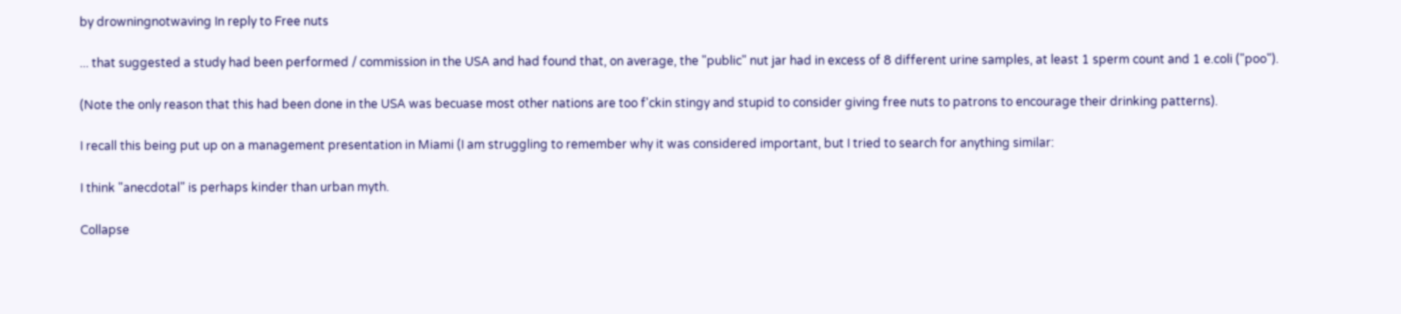by drowningnotwaving In reply to Free nuts

... that suggested a study had been performed / commission in the USA and had found that, on average, the "public" nut jar had in excess of 8 different urine samples, at least 1 sperm count and 1 e.coli ("poo").

(Note the only reason that this had been done in the USA was becuase most other nations are too f'ckin stingy and stupid to consider giving free nuts to patrons to encourage their drinking patterns).

I recall this being put up on a management presentation in Miami (I am struggling to remember why it was considered important, but I tried to search for anything similar:

I think "anecdotal" is perhaps kinder than urban myth.

Collapse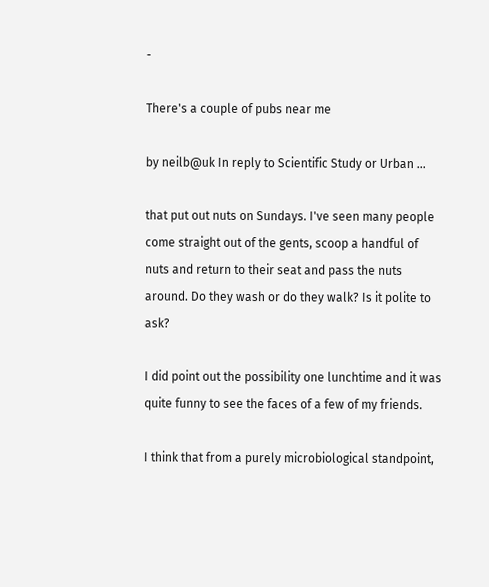-

There's a couple of pubs near me

by neilb@uk In reply to Scientific Study or Urban ...

that put out nuts on Sundays. I've seen many people come straight out of the gents, scoop a handful of nuts and return to their seat and pass the nuts around. Do they wash or do they walk? Is it polite to ask?

I did point out the possibility one lunchtime and it was quite funny to see the faces of a few of my friends.

I think that from a purely microbiological standpoint,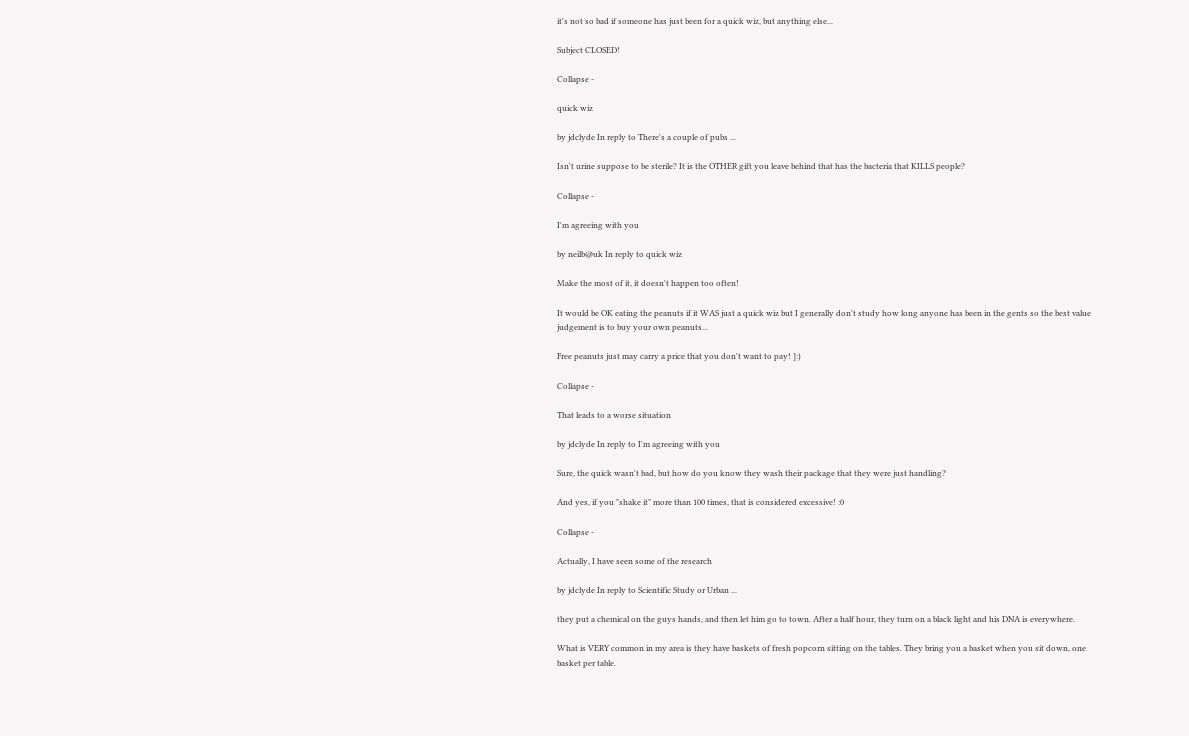it's not so bad if someone has just been for a quick wiz, but anything else...

Subject CLOSED!

Collapse -

quick wiz

by jdclyde In reply to There's a couple of pubs ...

Isn't urine suppose to be sterile? It is the OTHER gift you leave behind that has the bacteria that KILLS people?

Collapse -

I'm agreeing with you

by neilb@uk In reply to quick wiz

Make the most of it, it doesn't happen too often!

It would be OK eating the peanuts if it WAS just a quick wiz but I generally don't study how long anyone has been in the gents so the best value judgement is to buy your own peanuts...

Free peanuts just may carry a price that you don't want to pay! ]:)

Collapse -

That leads to a worse situation

by jdclyde In reply to I'm agreeing with you

Sure, the quick wasn't bad, but how do you know they wash their package that they were just handling?

And yes, if you "shake it" more than 100 times, that is considered excessive! :0

Collapse -

Actually, I have seen some of the research

by jdclyde In reply to Scientific Study or Urban ...

they put a chemical on the guys hands, and then let him go to town. After a half hour, they turn on a black light and his DNA is everywhere.

What is VERY common in my area is they have baskets of fresh popcorn sitting on the tables. They bring you a basket when you sit down, one basket per table.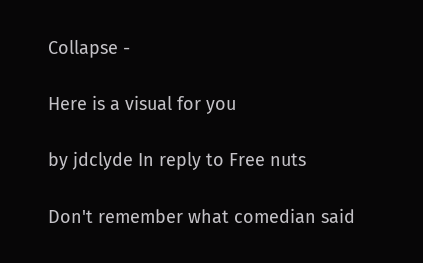Collapse -

Here is a visual for you

by jdclyde In reply to Free nuts

Don't remember what comedian said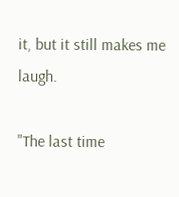it, but it still makes me laugh.

"The last time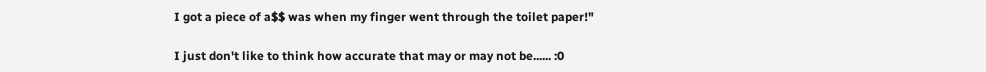I got a piece of a$$ was when my finger went through the toilet paper!"

I just don't like to think how accurate that may or may not be...... :0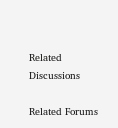Related Discussions

Related Forums